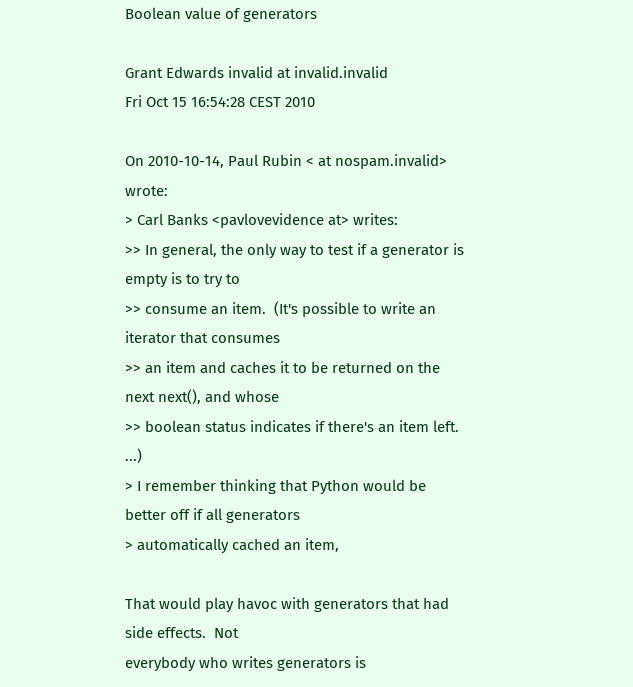Boolean value of generators

Grant Edwards invalid at invalid.invalid
Fri Oct 15 16:54:28 CEST 2010

On 2010-10-14, Paul Rubin < at nospam.invalid> wrote:
> Carl Banks <pavlovevidence at> writes:
>> In general, the only way to test if a generator is empty is to try to
>> consume an item.  (It's possible to write an iterator that consumes
>> an item and caches it to be returned on the next next(), and whose
>> boolean status indicates if there's an item left. ...)
> I remember thinking that Python would be better off if all generators
> automatically cached an item,

That would play havoc with generators that had side effects.  Not
everybody who writes generators is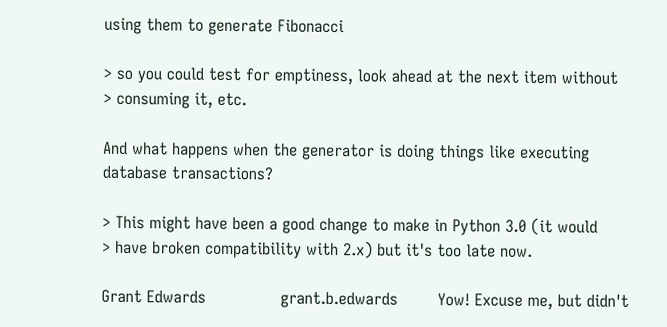using them to generate Fibonacci

> so you could test for emptiness, look ahead at the next item without
> consuming it, etc.

And what happens when the generator is doing things like executing
database transactions?

> This might have been a good change to make in Python 3.0 (it would
> have broken compatibility with 2.x) but it's too late now.

Grant Edwards               grant.b.edwards        Yow! Excuse me, but didn't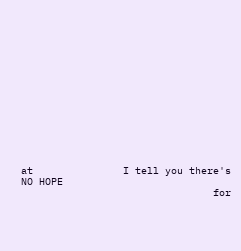at               I tell you there's NO HOPE
                                for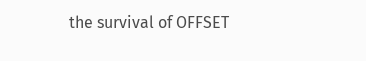the survival of OFFSET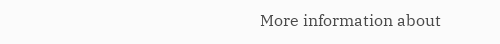More information about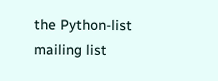the Python-list mailing list